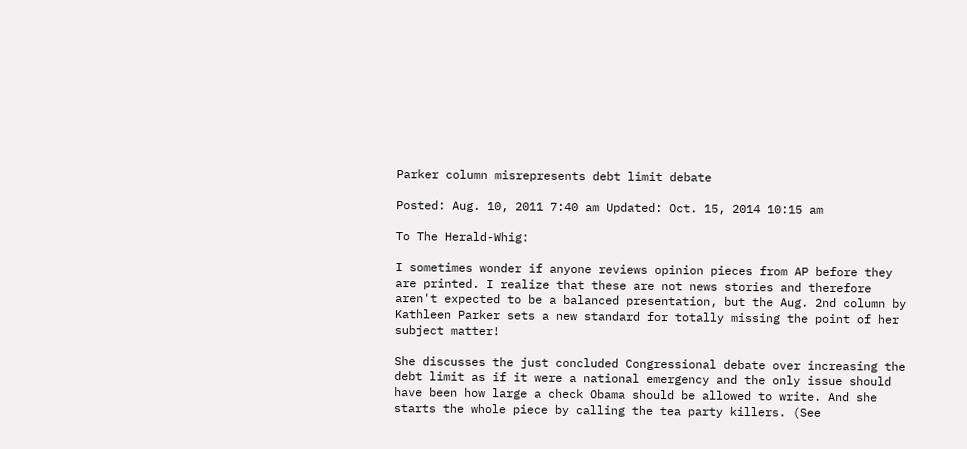Parker column misrepresents debt limit debate

Posted: Aug. 10, 2011 7:40 am Updated: Oct. 15, 2014 10:15 am

To The Herald-Whig:

I sometimes wonder if anyone reviews opinion pieces from AP before they are printed. I realize that these are not news stories and therefore aren't expected to be a balanced presentation, but the Aug. 2nd column by Kathleen Parker sets a new standard for totally missing the point of her subject matter!

She discusses the just concluded Congressional debate over increasing the debt limit as if it were a national emergency and the only issue should have been how large a check Obama should be allowed to write. And she starts the whole piece by calling the tea party killers. (See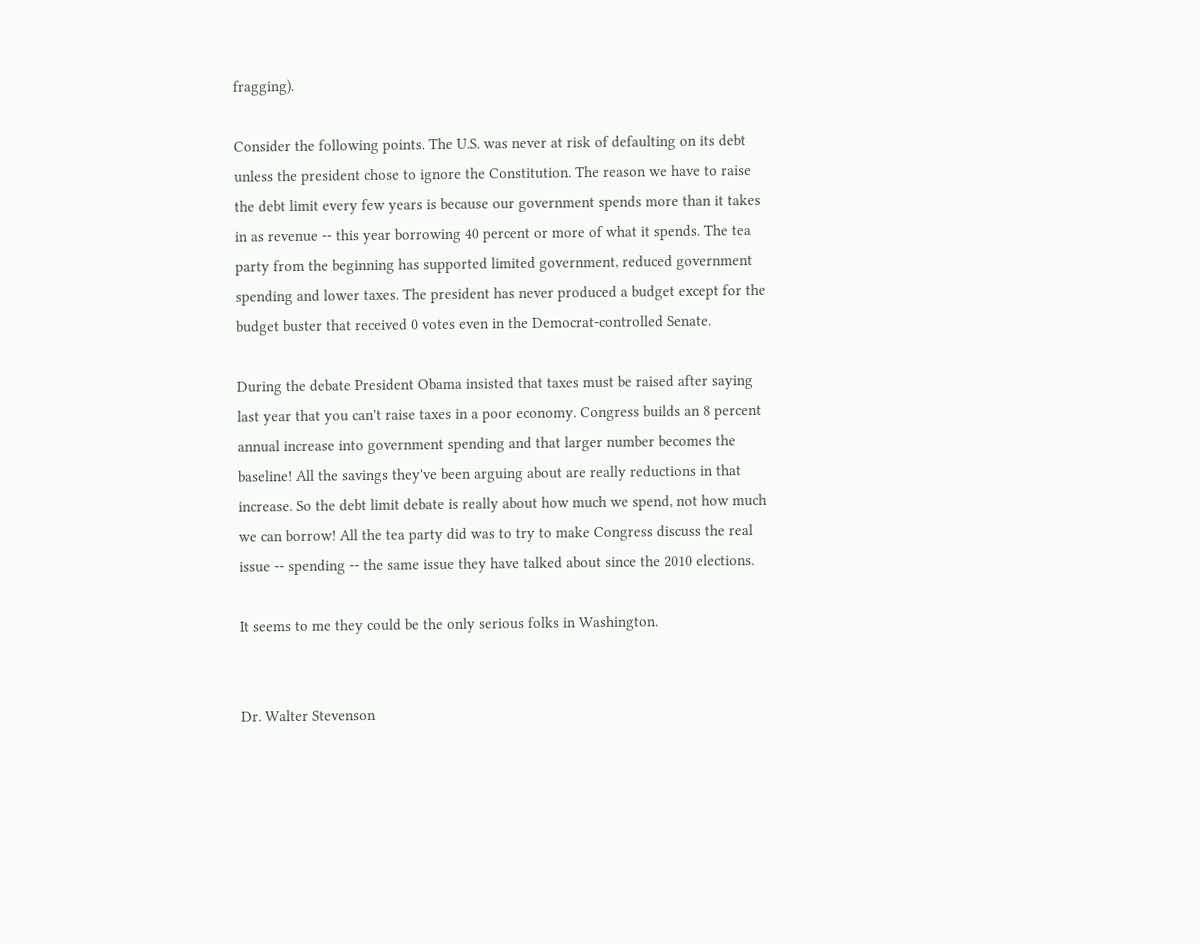fragging).

Consider the following points. The U.S. was never at risk of defaulting on its debt unless the president chose to ignore the Constitution. The reason we have to raise the debt limit every few years is because our government spends more than it takes in as revenue -- this year borrowing 40 percent or more of what it spends. The tea party from the beginning has supported limited government, reduced government spending and lower taxes. The president has never produced a budget except for the budget buster that received 0 votes even in the Democrat-controlled Senate.

During the debate President Obama insisted that taxes must be raised after saying last year that you can't raise taxes in a poor economy. Congress builds an 8 percent annual increase into government spending and that larger number becomes the baseline! All the savings they've been arguing about are really reductions in that increase. So the debt limit debate is really about how much we spend, not how much we can borrow! All the tea party did was to try to make Congress discuss the real issue -- spending -- the same issue they have talked about since the 2010 elections.

It seems to me they could be the only serious folks in Washington.


Dr. Walter Stevenson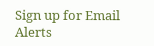Sign up for Email Alerts